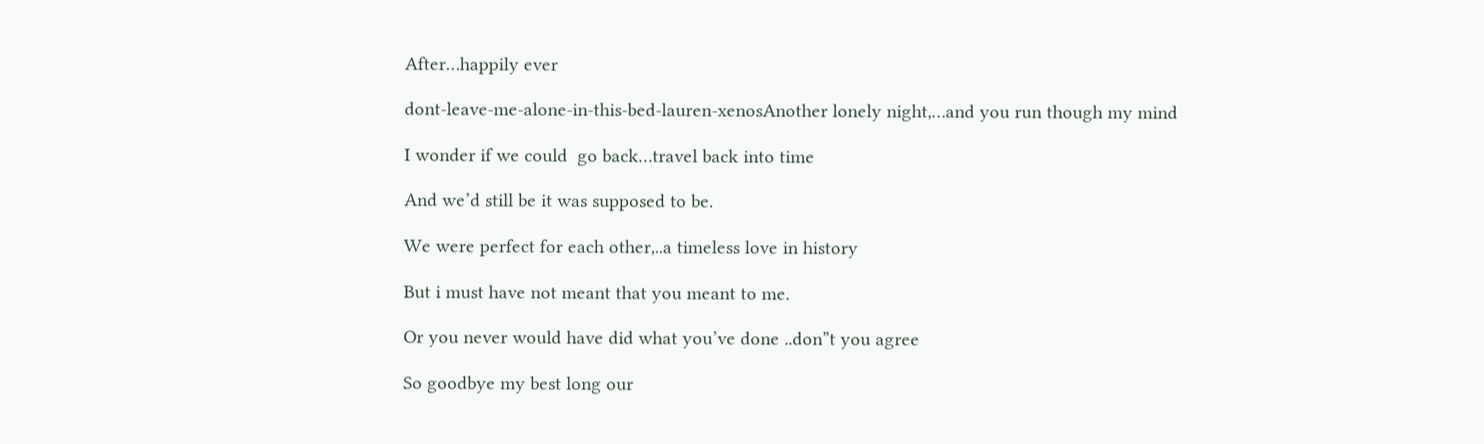After…happily ever

dont-leave-me-alone-in-this-bed-lauren-xenosAnother lonely night,…and you run though my mind

I wonder if we could  go back…travel back into time

And we’d still be it was supposed to be.

We were perfect for each other,..a timeless love in history

But i must have not meant that you meant to me.

Or you never would have did what you’ve done ..don”t you agree

So goodbye my best long our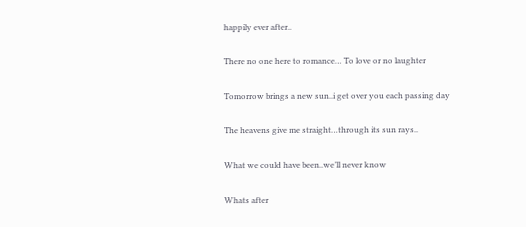happily ever after..

There no one here to romance… To love or no laughter

Tomorrow brings a new sun..i get over you each passing day

The heavens give me straight…through its sun rays..

What we could have been..we’ll never know

Whats after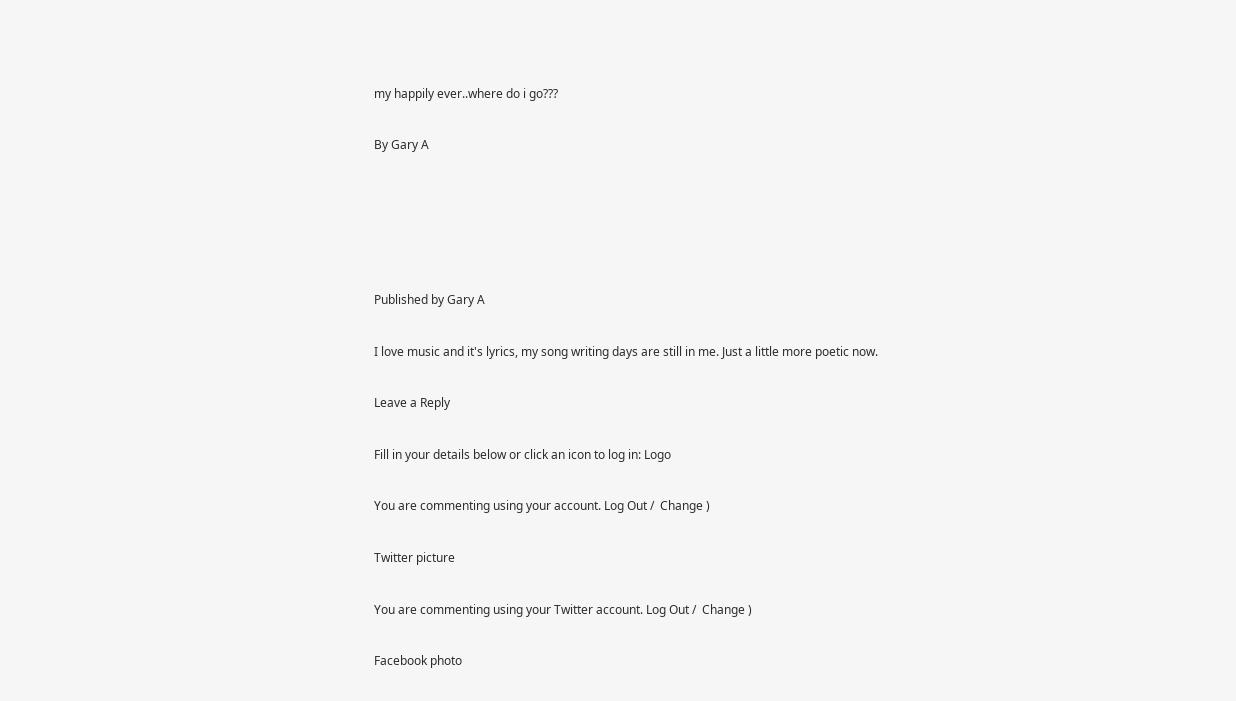my happily ever..where do i go???

By Gary A





Published by Gary A

I love music and it's lyrics, my song writing days are still in me. Just a little more poetic now.

Leave a Reply

Fill in your details below or click an icon to log in: Logo

You are commenting using your account. Log Out /  Change )

Twitter picture

You are commenting using your Twitter account. Log Out /  Change )

Facebook photo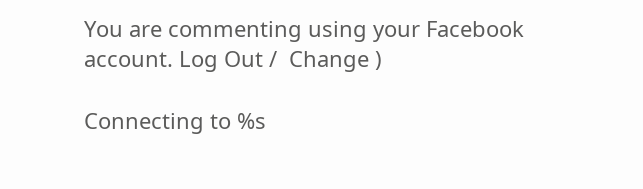You are commenting using your Facebook account. Log Out /  Change )

Connecting to %s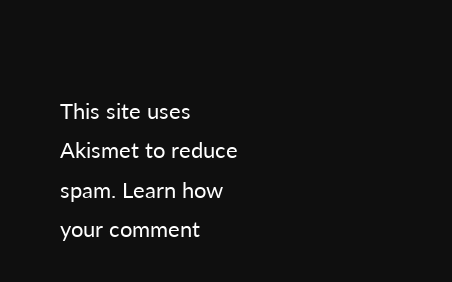This site uses Akismet to reduce spam. Learn how your comment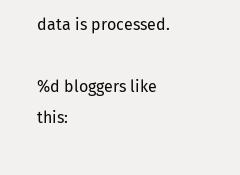data is processed.

%d bloggers like this: